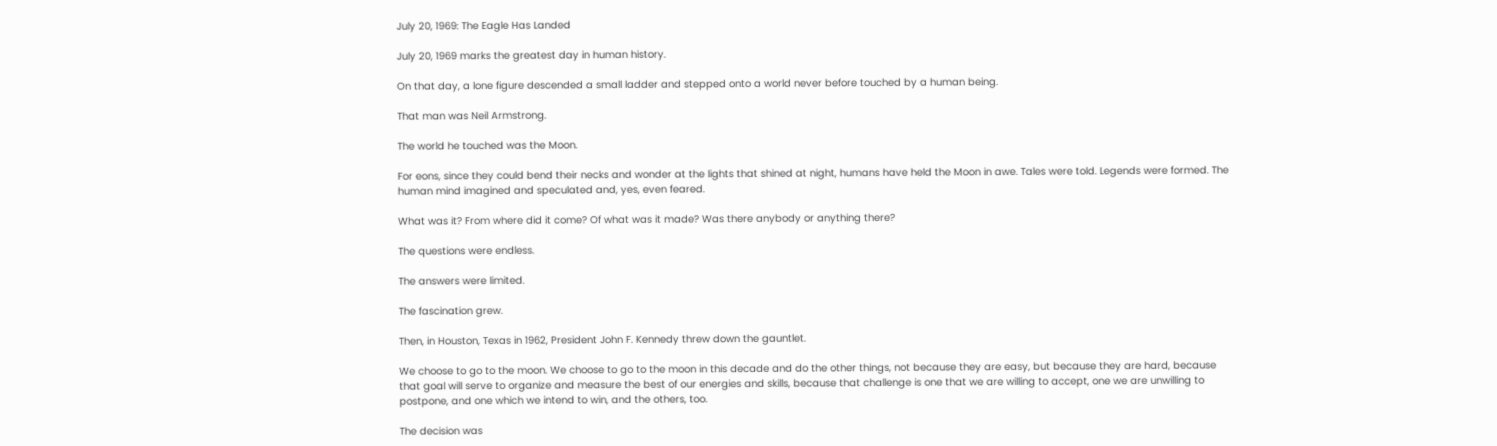July 20, 1969: The Eagle Has Landed

July 20, 1969 marks the greatest day in human history.

On that day, a lone figure descended a small ladder and stepped onto a world never before touched by a human being.

That man was Neil Armstrong.

The world he touched was the Moon.

For eons, since they could bend their necks and wonder at the lights that shined at night, humans have held the Moon in awe. Tales were told. Legends were formed. The human mind imagined and speculated and, yes, even feared.

What was it? From where did it come? Of what was it made? Was there anybody or anything there?

The questions were endless.

The answers were limited.

The fascination grew.

Then, in Houston, Texas in 1962, President John F. Kennedy threw down the gauntlet.

We choose to go to the moon. We choose to go to the moon in this decade and do the other things, not because they are easy, but because they are hard, because that goal will serve to organize and measure the best of our energies and skills, because that challenge is one that we are willing to accept, one we are unwilling to postpone, and one which we intend to win, and the others, too.

The decision was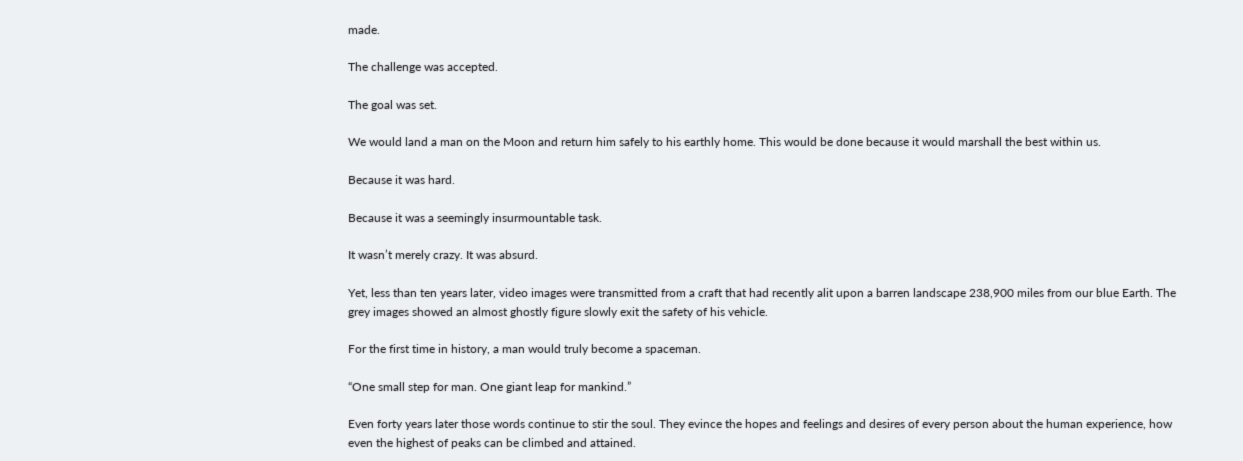made.

The challenge was accepted.

The goal was set.

We would land a man on the Moon and return him safely to his earthly home. This would be done because it would marshall the best within us.

Because it was hard.

Because it was a seemingly insurmountable task.

It wasn’t merely crazy. It was absurd.

Yet, less than ten years later, video images were transmitted from a craft that had recently alit upon a barren landscape 238,900 miles from our blue Earth. The grey images showed an almost ghostly figure slowly exit the safety of his vehicle.

For the first time in history, a man would truly become a spaceman.

“One small step for man. One giant leap for mankind.”

Even forty years later those words continue to stir the soul. They evince the hopes and feelings and desires of every person about the human experience, how even the highest of peaks can be climbed and attained.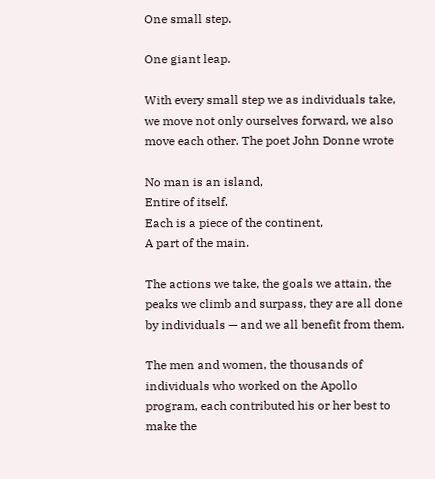One small step.

One giant leap.

With every small step we as individuals take, we move not only ourselves forward, we also move each other. The poet John Donne wrote

No man is an island,
Entire of itself.
Each is a piece of the continent,
A part of the main.

The actions we take, the goals we attain, the peaks we climb and surpass, they are all done by individuals — and we all benefit from them.

The men and women, the thousands of individuals who worked on the Apollo program, each contributed his or her best to make the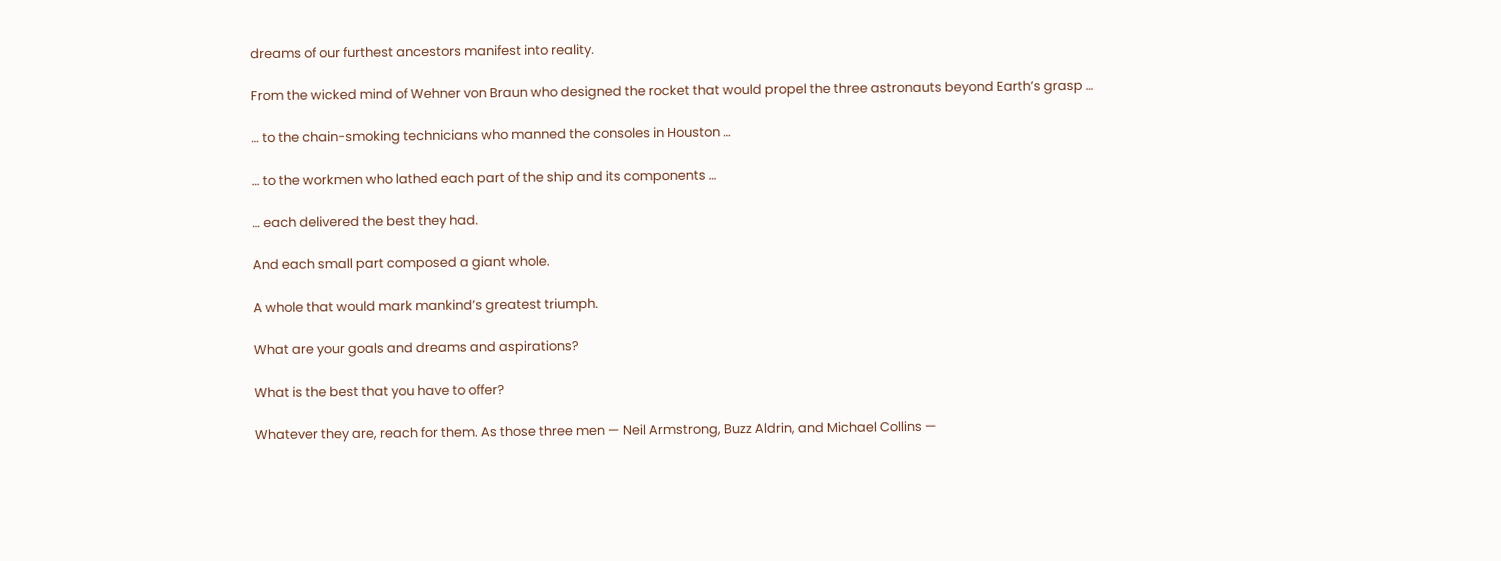dreams of our furthest ancestors manifest into reality.

From the wicked mind of Wehner von Braun who designed the rocket that would propel the three astronauts beyond Earth’s grasp …

… to the chain-smoking technicians who manned the consoles in Houston …

… to the workmen who lathed each part of the ship and its components …

… each delivered the best they had.

And each small part composed a giant whole.

A whole that would mark mankind’s greatest triumph.

What are your goals and dreams and aspirations?

What is the best that you have to offer?

Whatever they are, reach for them. As those three men — Neil Armstrong, Buzz Aldrin, and Michael Collins —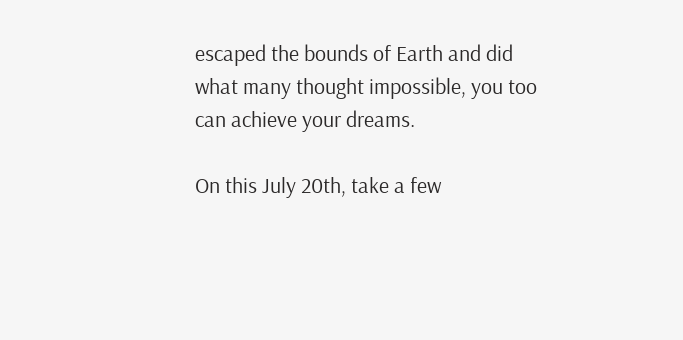escaped the bounds of Earth and did what many thought impossible, you too can achieve your dreams.

On this July 20th, take a few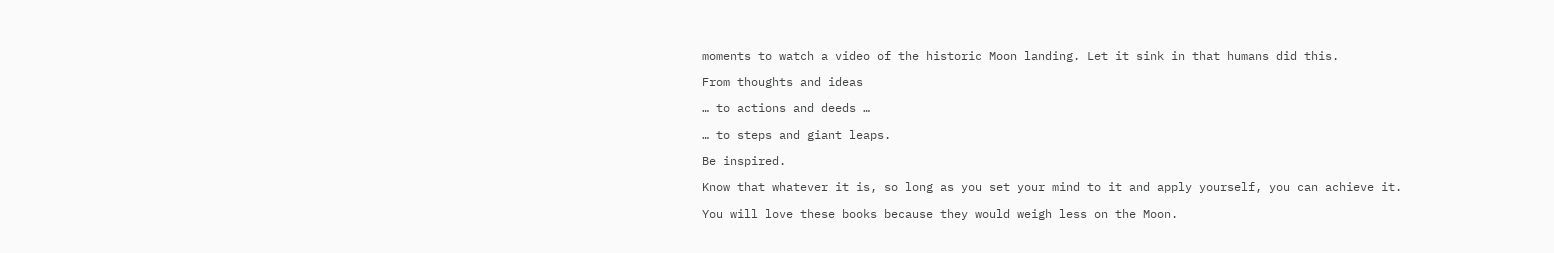moments to watch a video of the historic Moon landing. Let it sink in that humans did this.

From thoughts and ideas

… to actions and deeds …

… to steps and giant leaps.

Be inspired.

Know that whatever it is, so long as you set your mind to it and apply yourself, you can achieve it.

You will love these books because they would weigh less on the Moon.